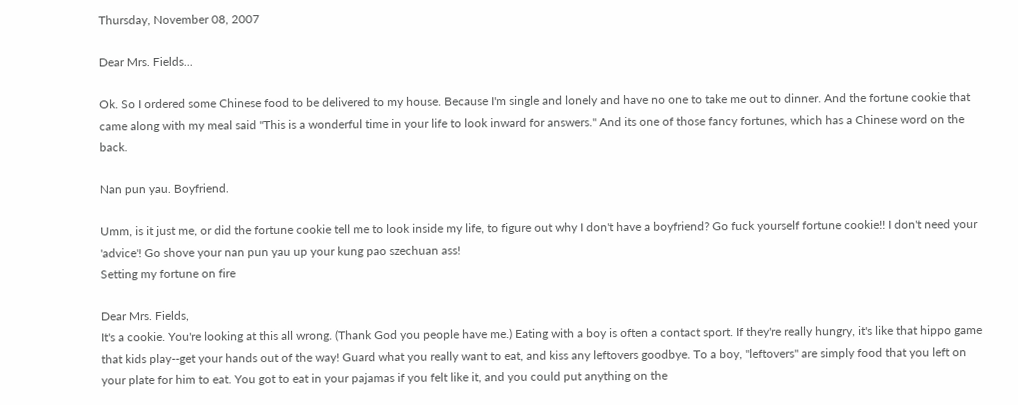Thursday, November 08, 2007

Dear Mrs. Fields...

Ok. So I ordered some Chinese food to be delivered to my house. Because I'm single and lonely and have no one to take me out to dinner. And the fortune cookie that came along with my meal said "This is a wonderful time in your life to look inward for answers." And its one of those fancy fortunes, which has a Chinese word on the back.

Nan pun yau. Boyfriend.

Umm, is it just me, or did the fortune cookie tell me to look inside my life, to figure out why I don't have a boyfriend? Go fuck yourself fortune cookie!! I don't need your 'advice'! Go shove your nan pun yau up your kung pao szechuan ass!
Setting my fortune on fire

Dear Mrs. Fields,
It's a cookie. You're looking at this all wrong. (Thank God you people have me.) Eating with a boy is often a contact sport. If they're really hungry, it's like that hippo game that kids play--get your hands out of the way! Guard what you really want to eat, and kiss any leftovers goodbye. To a boy, "leftovers" are simply food that you left on your plate for him to eat. You got to eat in your pajamas if you felt like it, and you could put anything on the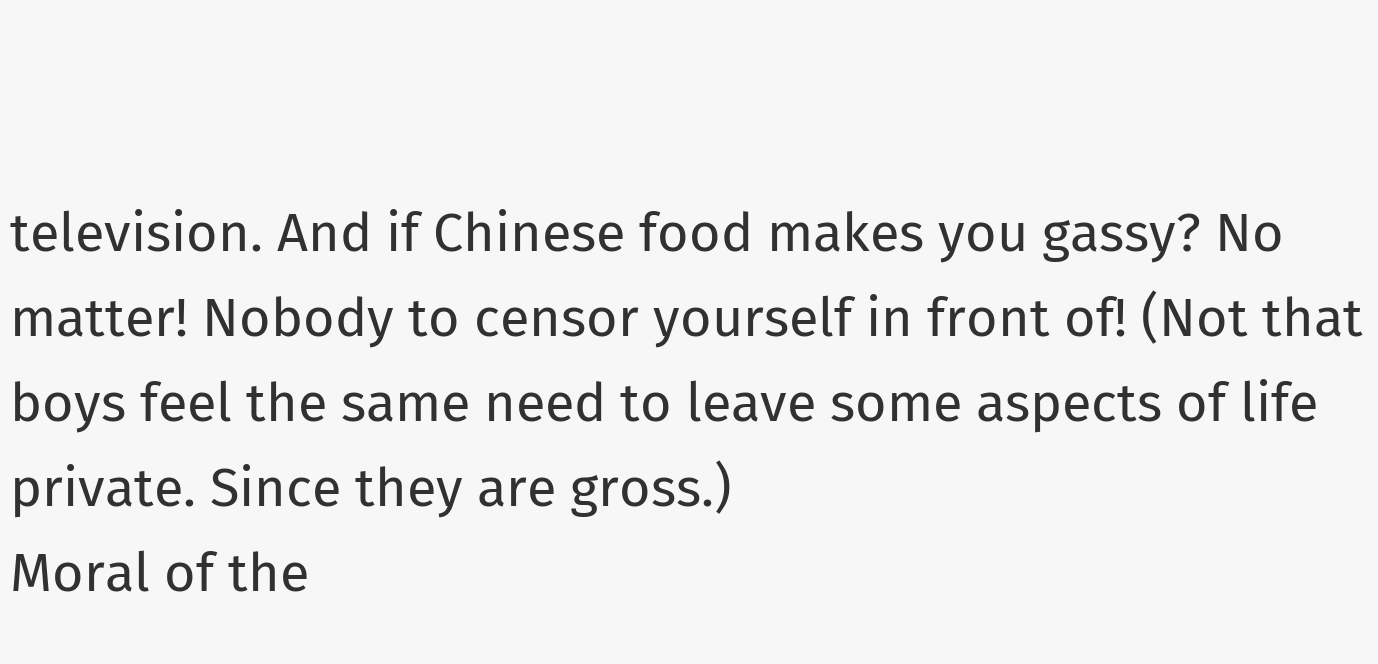television. And if Chinese food makes you gassy? No matter! Nobody to censor yourself in front of! (Not that boys feel the same need to leave some aspects of life private. Since they are gross.)
Moral of the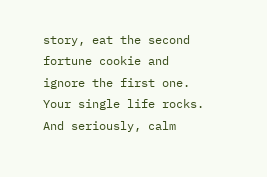story, eat the second fortune cookie and ignore the first one. Your single life rocks.
And seriously, calm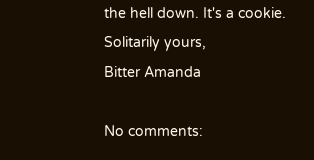the hell down. It's a cookie.
Solitarily yours,
Bitter Amanda

No comments: